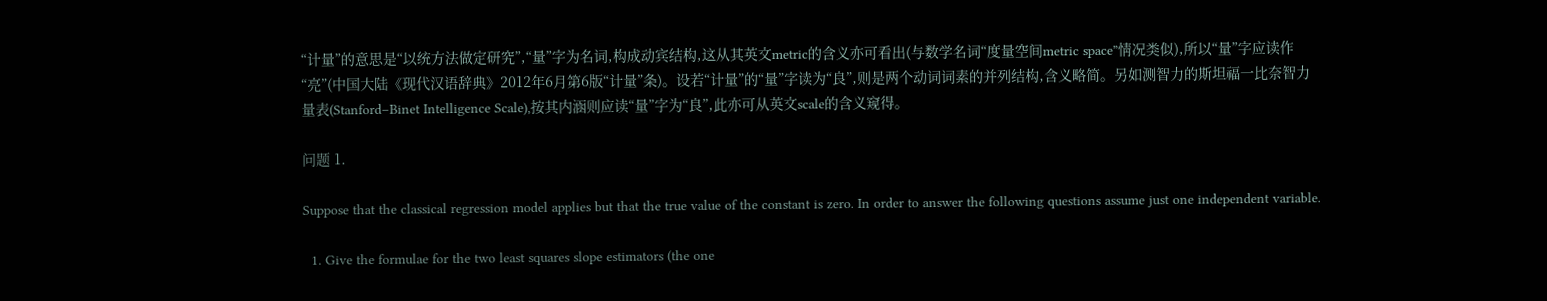“计量”的意思是“以统方法做定研究”,“量”字为名词,构成动宾结构,这从其英文metric的含义亦可看出(与数学名词“度量空间metric space”情况类似),所以“量”字应读作“亮”(中国大陆《现代汉语辞典》2012年6月第6版“计量”条)。设若“计量”的“量”字读为“良”,则是两个动词词素的并列结构,含义略简。另如测智力的斯坦福一比奈智力量表(Stanford–Binet Intelligence Scale),按其内涵则应读“量”字为“良”,此亦可从英文scale的含义窥得。

问题 1.

Suppose that the classical regression model applies but that the true value of the constant is zero. In order to answer the following questions assume just one independent variable.

  1. Give the formulae for the two least squares slope estimators (the one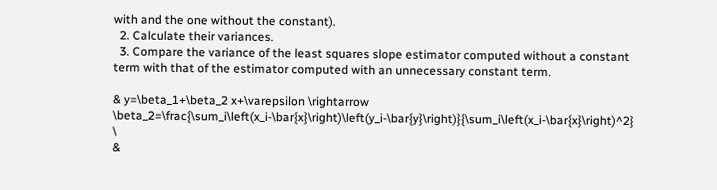with and the one without the constant).
  2. Calculate their variances.
  3. Compare the variance of the least squares slope estimator computed without a constant term with that of the estimator computed with an unnecessary constant term.

& y=\beta_1+\beta_2 x+\varepsilon \rightarrow \beta_2=\frac{\sum_i\left(x_i-\bar{x}\right)\left(y_i-\bar{y}\right)}{\sum_i\left(x_i-\bar{x}\right)^2} \
&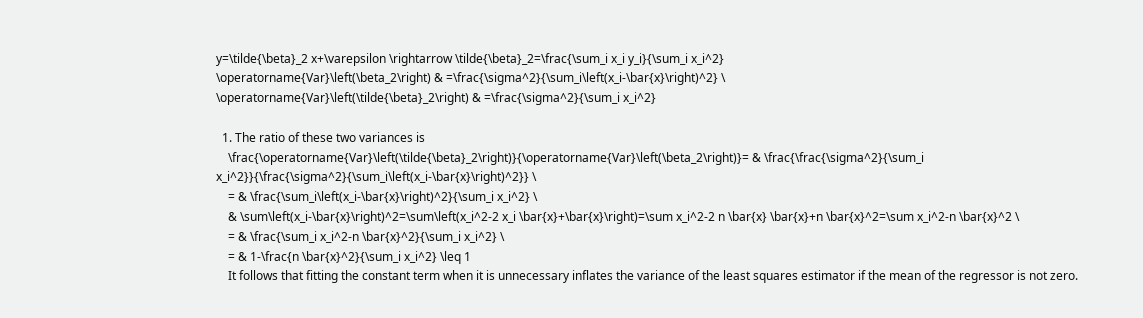y=\tilde{\beta}_2 x+\varepsilon \rightarrow \tilde{\beta}_2=\frac{\sum_i x_i y_i}{\sum_i x_i^2}
\operatorname{Var}\left(\beta_2\right) & =\frac{\sigma^2}{\sum_i\left(x_i-\bar{x}\right)^2} \
\operatorname{Var}\left(\tilde{\beta}_2\right) & =\frac{\sigma^2}{\sum_i x_i^2}

  1. The ratio of these two variances is
    \frac{\operatorname{Var}\left(\tilde{\beta}_2\right)}{\operatorname{Var}\left(\beta_2\right)}= & \frac{\frac{\sigma^2}{\sum_i x_i^2}}{\frac{\sigma^2}{\sum_i\left(x_i-\bar{x}\right)^2}} \
    = & \frac{\sum_i\left(x_i-\bar{x}\right)^2}{\sum_i x_i^2} \
    & \sum\left(x_i-\bar{x}\right)^2=\sum\left(x_i^2-2 x_i \bar{x}+\bar{x}\right)=\sum x_i^2-2 n \bar{x} \bar{x}+n \bar{x}^2=\sum x_i^2-n \bar{x}^2 \
    = & \frac{\sum_i x_i^2-n \bar{x}^2}{\sum_i x_i^2} \
    = & 1-\frac{n \bar{x}^2}{\sum_i x_i^2} \leq 1
    It follows that fitting the constant term when it is unnecessary inflates the variance of the least squares estimator if the mean of the regressor is not zero.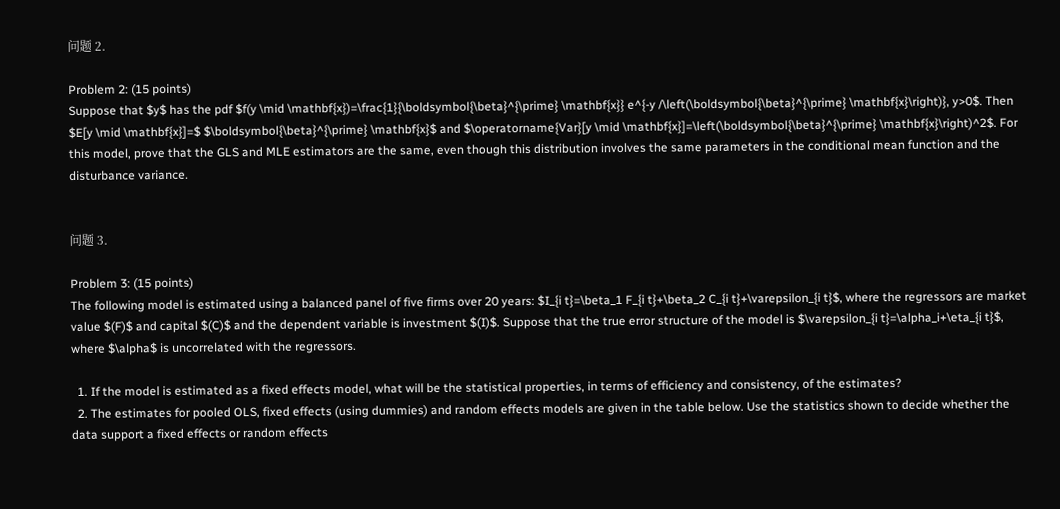问题 2.

Problem 2: (15 points)
Suppose that $y$ has the pdf $f(y \mid \mathbf{x})=\frac{1}{\boldsymbol{\beta}^{\prime} \mathbf{x}} e^{-y /\left(\boldsymbol{\beta}^{\prime} \mathbf{x}\right)}, y>0$. Then $E[y \mid \mathbf{x}]=$ $\boldsymbol{\beta}^{\prime} \mathbf{x}$ and $\operatorname{Var}[y \mid \mathbf{x}]=\left(\boldsymbol{\beta}^{\prime} \mathbf{x}\right)^2$. For this model, prove that the GLS and MLE estimators are the same, even though this distribution involves the same parameters in the conditional mean function and the disturbance variance.


问题 3.

Problem 3: (15 points)
The following model is estimated using a balanced panel of five firms over 20 years: $I_{i t}=\beta_1 F_{i t}+\beta_2 C_{i t}+\varepsilon_{i t}$, where the regressors are market value $(F)$ and capital $(C)$ and the dependent variable is investment $(I)$. Suppose that the true error structure of the model is $\varepsilon_{i t}=\alpha_i+\eta_{i t}$, where $\alpha$ is uncorrelated with the regressors.

  1. If the model is estimated as a fixed effects model, what will be the statistical properties, in terms of efficiency and consistency, of the estimates?
  2. The estimates for pooled OLS, fixed effects (using dummies) and random effects models are given in the table below. Use the statistics shown to decide whether the data support a fixed effects or random effects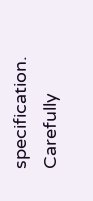specification. Carefully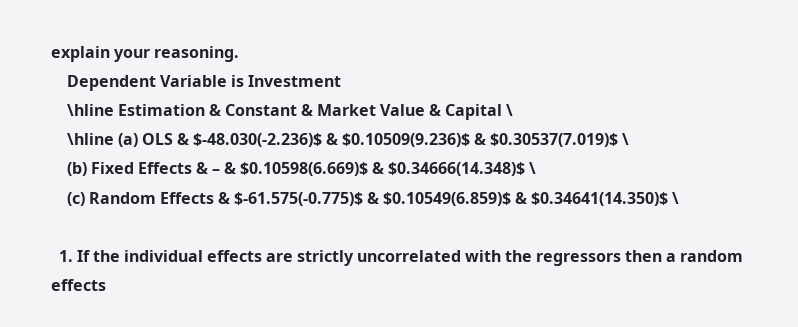explain your reasoning.
    Dependent Variable is Investment
    \hline Estimation & Constant & Market Value & Capital \
    \hline (a) OLS & $-48.030(-2.236)$ & $0.10509(9.236)$ & $0.30537(7.019)$ \
    (b) Fixed Effects & – & $0.10598(6.669)$ & $0.34666(14.348)$ \
    (c) Random Effects & $-61.575(-0.775)$ & $0.10549(6.859)$ & $0.34641(14.350)$ \

  1. If the individual effects are strictly uncorrelated with the regressors then a random effects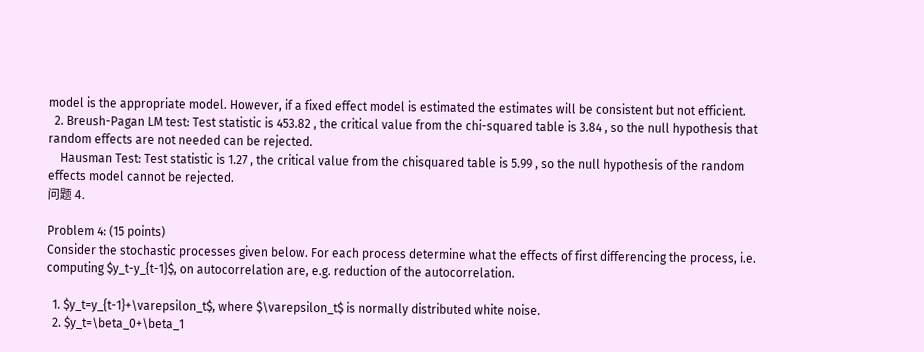model is the appropriate model. However, if a fixed effect model is estimated the estimates will be consistent but not efficient.
  2. Breush-Pagan LM test: Test statistic is 453.82 , the critical value from the chi-squared table is 3.84 , so the null hypothesis that random effects are not needed can be rejected.
    Hausman Test: Test statistic is 1.27 , the critical value from the chisquared table is 5.99 , so the null hypothesis of the random effects model cannot be rejected.
问题 4.

Problem 4: (15 points)
Consider the stochastic processes given below. For each process determine what the effects of first differencing the process, i.e. computing $y_t-y_{t-1}$, on autocorrelation are, e.g. reduction of the autocorrelation.

  1. $y_t=y_{t-1}+\varepsilon_t$, where $\varepsilon_t$ is normally distributed white noise.
  2. $y_t=\beta_0+\beta_1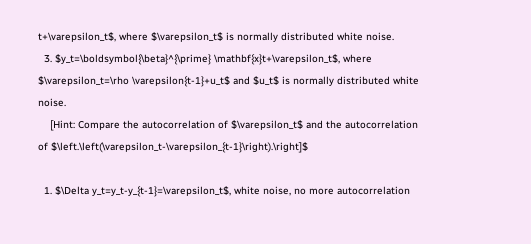t+\varepsilon_t$, where $\varepsilon_t$ is normally distributed white noise.
  3. $y_t=\boldsymbol{\beta}^{\prime} \mathbf{x}t+\varepsilon_t$, where $\varepsilon_t=\rho \varepsilon{t-1}+u_t$ and $u_t$ is normally distributed white noise.
    [Hint: Compare the autocorrelation of $\varepsilon_t$ and the autocorrelation of $\left.\left(\varepsilon_t-\varepsilon_{t-1}\right).\right]$

  1. $\Delta y_t=y_t-y_{t-1}=\varepsilon_t$, white noise, no more autocorrelation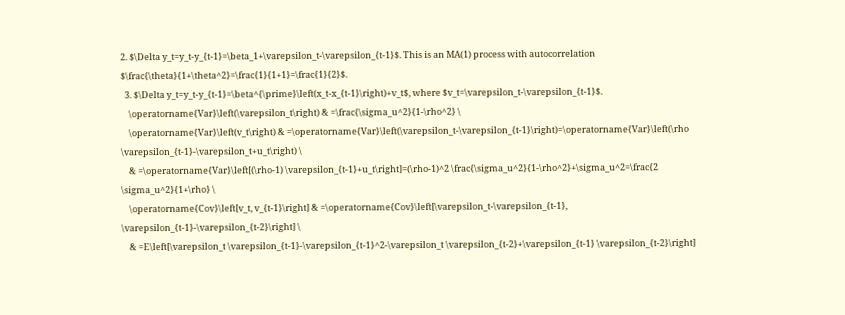2. $\Delta y_t=y_t-y_{t-1}=\beta_1+\varepsilon_t-\varepsilon_{t-1}$. This is an MA(1) process with autocorrelation $\frac{\theta}{1+\theta^2}=\frac{1}{1+1}=\frac{1}{2}$.
  3. $\Delta y_t=y_t-y_{t-1}=\beta^{\prime}\left(x_t-x_{t-1}\right)+v_t$, where $v_t=\varepsilon_t-\varepsilon_{t-1}$.
    \operatorname{Var}\left(\varepsilon_t\right) & =\frac{\sigma_u^2}{1-\rho^2} \
    \operatorname{Var}\left(v_t\right) & =\operatorname{Var}\left(\varepsilon_t-\varepsilon_{t-1}\right)=\operatorname{Var}\left(\rho \varepsilon_{t-1}-\varepsilon_t+u_t\right) \
    & =\operatorname{Var}\left[(\rho-1) \varepsilon_{t-1}+u_t\right]=(\rho-1)^2 \frac{\sigma_u^2}{1-\rho^2}+\sigma_u^2=\frac{2 \sigma_u^2}{1+\rho} \
    \operatorname{Cov}\left[v_t, v_{t-1}\right] & =\operatorname{Cov}\left[\varepsilon_t-\varepsilon_{t-1}, \varepsilon_{t-1}-\varepsilon_{t-2}\right] \
    & =E\left[\varepsilon_t \varepsilon_{t-1}-\varepsilon_{t-1}^2-\varepsilon_t \varepsilon_{t-2}+\varepsilon_{t-1} \varepsilon_{t-2}\right]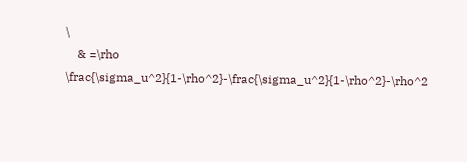\
    & =\rho \frac{\sigma_u^2}{1-\rho^2}-\frac{\sigma_u^2}{1-\rho^2}-\rho^2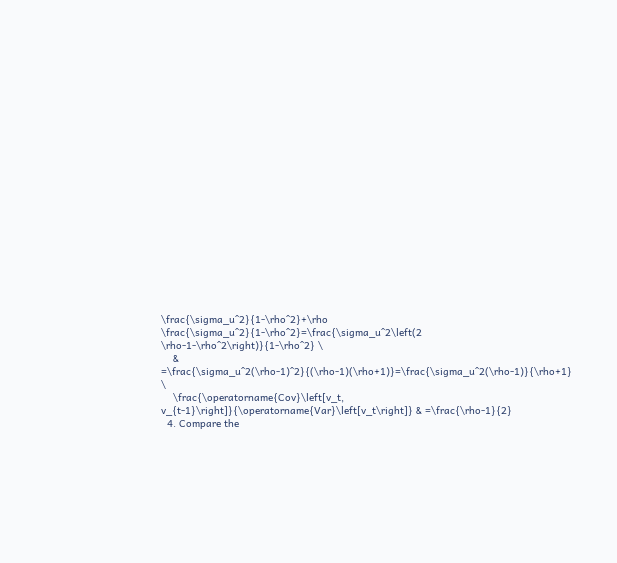\frac{\sigma_u^2}{1-\rho^2}+\rho \frac{\sigma_u^2}{1-\rho^2}=\frac{\sigma_u^2\left(2 \rho-1-\rho^2\right)}{1-\rho^2} \
    & =\frac{\sigma_u^2(\rho-1)^2}{(\rho-1)(\rho+1)}=\frac{\sigma_u^2(\rho-1)}{\rho+1} \
    \frac{\operatorname{Cov}\left[v_t, v_{t-1}\right]}{\operatorname{Var}\left[v_t\right]} & =\frac{\rho-1}{2}
  4. Compare the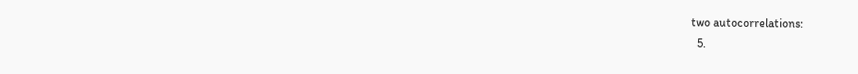two autocorrelations:
  5.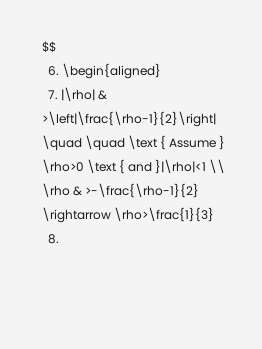$$
  6. \begin{aligned}
  7. |\rho| & >\left|\frac{\rho-1}{2}\right| \quad \quad \text { Assume } \rho>0 \text { and }|\rho|<1 \\ \rho & >-\frac{\rho-1}{2} \rightarrow \rho>\frac{1}{3}
  8.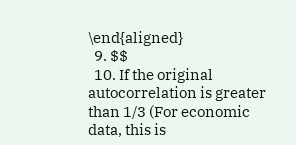\end{aligned}
  9. $$
  10. If the original autocorrelation is greater than 1/3 (For economic data, this is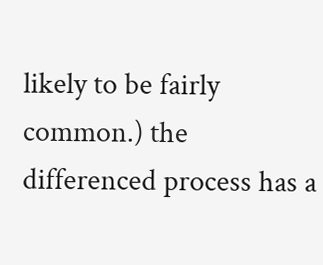likely to be fairly common.) the differenced process has a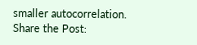smaller autocorrelation.
Share the Post: